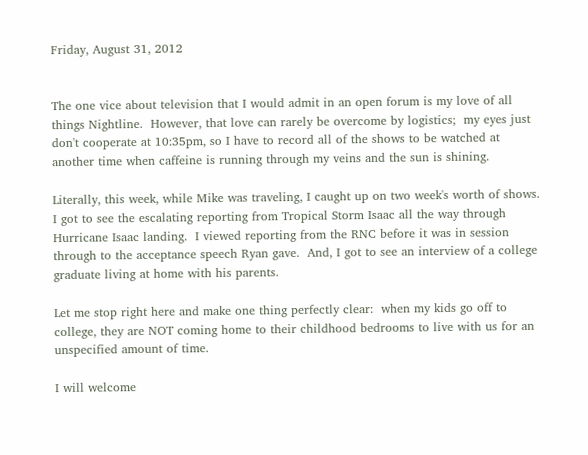Friday, August 31, 2012


The one vice about television that I would admit in an open forum is my love of all things Nightline.  However, that love can rarely be overcome by logistics;  my eyes just don't cooperate at 10:35pm, so I have to record all of the shows to be watched at another time when caffeine is running through my veins and the sun is shining.

Literally, this week, while Mike was traveling, I caught up on two week's worth of shows.  I got to see the escalating reporting from Tropical Storm Isaac all the way through Hurricane Isaac landing.  I viewed reporting from the RNC before it was in session through to the acceptance speech Ryan gave.  And, I got to see an interview of a college graduate living at home with his parents.

Let me stop right here and make one thing perfectly clear:  when my kids go off to college, they are NOT coming home to their childhood bedrooms to live with us for an unspecified amount of time.

I will welcome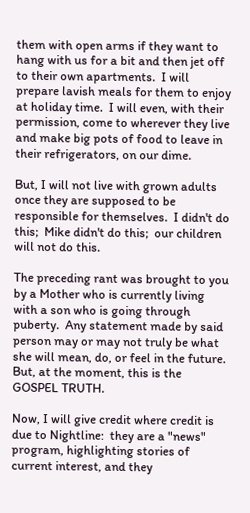them with open arms if they want to hang with us for a bit and then jet off to their own apartments.  I will prepare lavish meals for them to enjoy at holiday time.  I will even, with their permission, come to wherever they live and make big pots of food to leave in their refrigerators, on our dime.

But, I will not live with grown adults once they are supposed to be responsible for themselves.  I didn't do this;  Mike didn't do this;  our children will not do this.

The preceding rant was brought to you by a Mother who is currently living with a son who is going through puberty.  Any statement made by said person may or may not truly be what she will mean, do, or feel in the future.  But, at the moment, this is the GOSPEL TRUTH.

Now, I will give credit where credit is due to Nightline:  they are a "news" program, highlighting stories of current interest, and they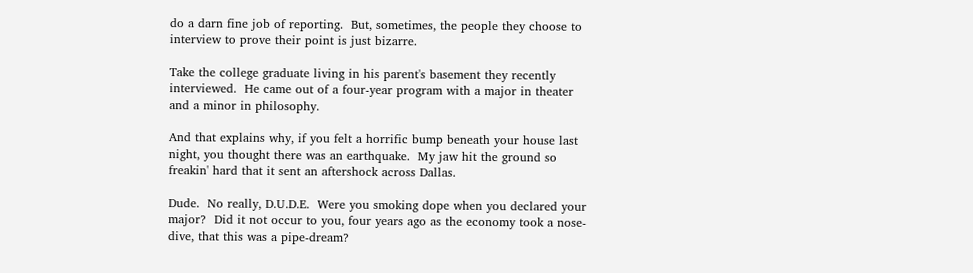do a darn fine job of reporting.  But, sometimes, the people they choose to interview to prove their point is just bizarre.

Take the college graduate living in his parent's basement they recently interviewed.  He came out of a four-year program with a major in theater and a minor in philosophy.

And that explains why, if you felt a horrific bump beneath your house last night, you thought there was an earthquake.  My jaw hit the ground so freakin' hard that it sent an aftershock across Dallas.

Dude.  No really, D.U.D.E.  Were you smoking dope when you declared your major?  Did it not occur to you, four years ago as the economy took a nose-dive, that this was a pipe-dream?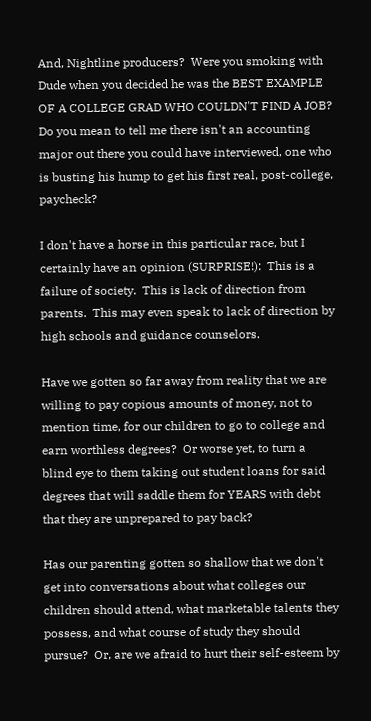And, Nightline producers?  Were you smoking with Dude when you decided he was the BEST EXAMPLE OF A COLLEGE GRAD WHO COULDN'T FIND A JOB?  Do you mean to tell me there isn't an accounting major out there you could have interviewed, one who is busting his hump to get his first real, post-college, paycheck?

I don't have a horse in this particular race, but I certainly have an opinion (SURPRISE!):  This is a failure of society.  This is lack of direction from parents.  This may even speak to lack of direction by high schools and guidance counselors.

Have we gotten so far away from reality that we are willing to pay copious amounts of money, not to mention time, for our children to go to college and earn worthless degrees?  Or worse yet, to turn a blind eye to them taking out student loans for said degrees that will saddle them for YEARS with debt that they are unprepared to pay back?

Has our parenting gotten so shallow that we don't get into conversations about what colleges our children should attend, what marketable talents they possess, and what course of study they should pursue?  Or, are we afraid to hurt their self-esteem by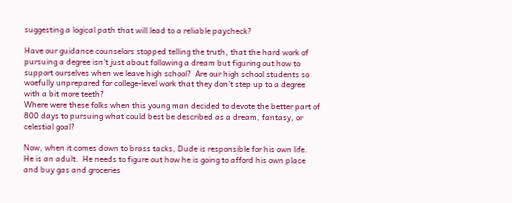suggesting a logical path that will lead to a reliable paycheck?

Have our guidance counselors stopped telling the truth, that the hard work of pursuing a degree isn't just about following a dream but figuring out how to support ourselves when we leave high school?  Are our high school students so woefully unprepared for college-level work that they don't step up to a degree with a bit more teeth?
Where were these folks when this young man decided to devote the better part of 800 days to pursuing what could best be described as a dream, fantasy, or celestial goal?

Now, when it comes down to brass tacks, Dude is responsible for his own life.  He is an adult.  He needs to figure out how he is going to afford his own place and buy gas and groceries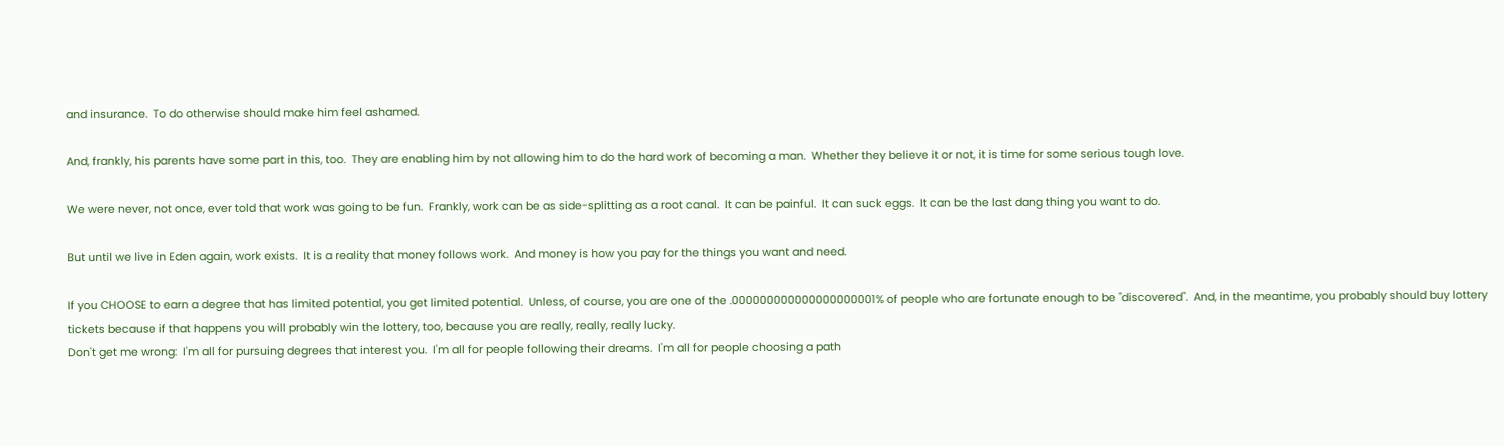and insurance.  To do otherwise should make him feel ashamed.

And, frankly, his parents have some part in this, too.  They are enabling him by not allowing him to do the hard work of becoming a man.  Whether they believe it or not, it is time for some serious tough love.

We were never, not once, ever told that work was going to be fun.  Frankly, work can be as side-splitting as a root canal.  It can be painful.  It can suck eggs.  It can be the last dang thing you want to do.

But until we live in Eden again, work exists.  It is a reality that money follows work.  And money is how you pay for the things you want and need.

If you CHOOSE to earn a degree that has limited potential, you get limited potential.  Unless, of course, you are one of the .000000000000000000001% of people who are fortunate enough to be "discovered".  And, in the meantime, you probably should buy lottery tickets because if that happens you will probably win the lottery, too, because you are really, really, really lucky.
Don't get me wrong:  I'm all for pursuing degrees that interest you.  I'm all for people following their dreams.  I'm all for people choosing a path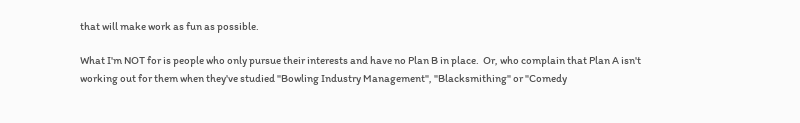that will make work as fun as possible.

What I'm NOT for is people who only pursue their interests and have no Plan B in place.  Or, who complain that Plan A isn't working out for them when they've studied "Bowling Industry Management", "Blacksmithing" or "Comedy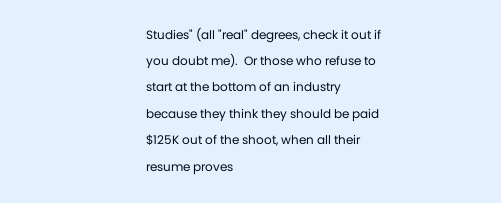Studies" (all "real" degrees, check it out if you doubt me).  Or those who refuse to start at the bottom of an industry because they think they should be paid $125K out of the shoot, when all their resume proves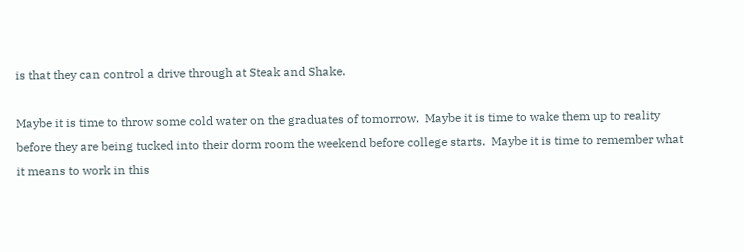is that they can control a drive through at Steak and Shake.

Maybe it is time to throw some cold water on the graduates of tomorrow.  Maybe it is time to wake them up to reality before they are being tucked into their dorm room the weekend before college starts.  Maybe it is time to remember what it means to work in this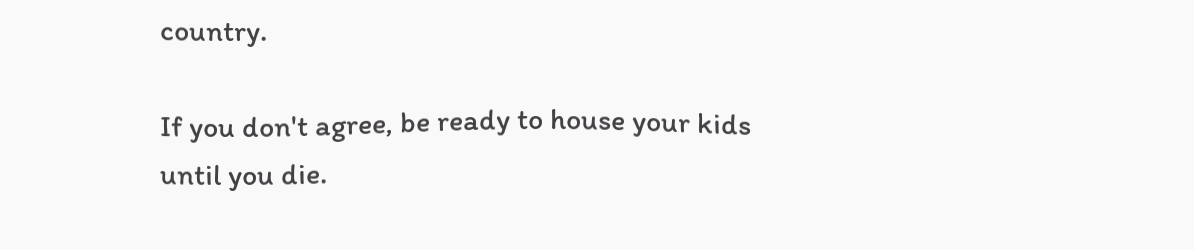country.

If you don't agree, be ready to house your kids until you die.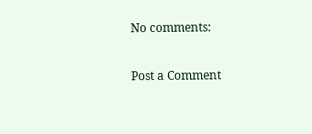No comments:

Post a Comment